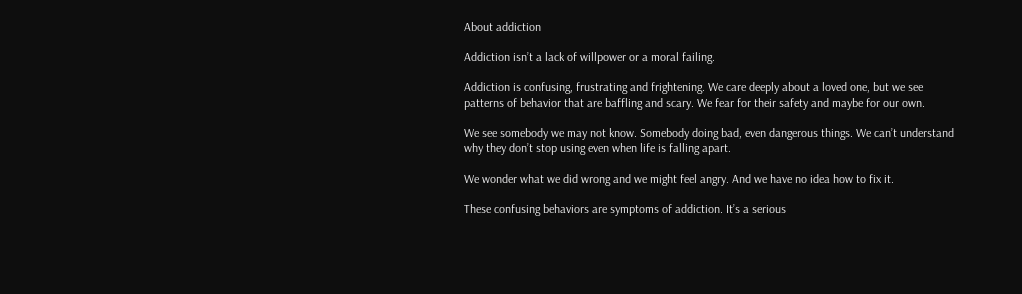About addiction

Addiction isn’t a lack of willpower or a moral failing.

Addiction is confusing, frustrating and frightening. We care deeply about a loved one, but we see patterns of behavior that are baffling and scary. We fear for their safety and maybe for our own.

We see somebody we may not know. Somebody doing bad, even dangerous things. We can’t understand why they don’t stop using even when life is falling apart.

We wonder what we did wrong and we might feel angry. And we have no idea how to fix it.

These confusing behaviors are symptoms of addiction. It’s a serious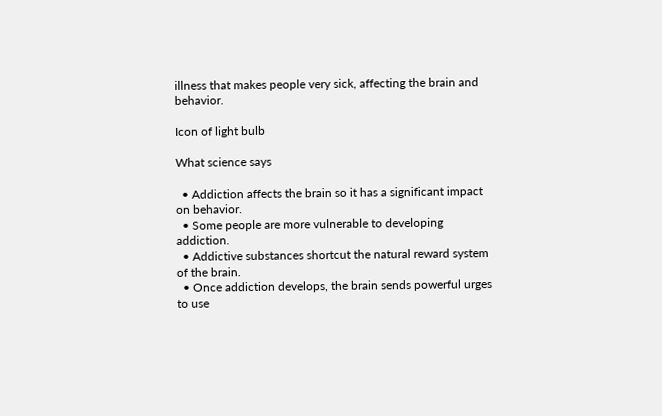illness that makes people very sick, affecting the brain and behavior.

Icon of light bulb

What science says

  • Addiction affects the brain so it has a significant impact on behavior.
  • Some people are more vulnerable to developing addiction.
  • Addictive substances shortcut the natural reward system of the brain.
  • Once addiction develops, the brain sends powerful urges to use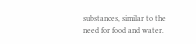substances, similar to the need for food and water.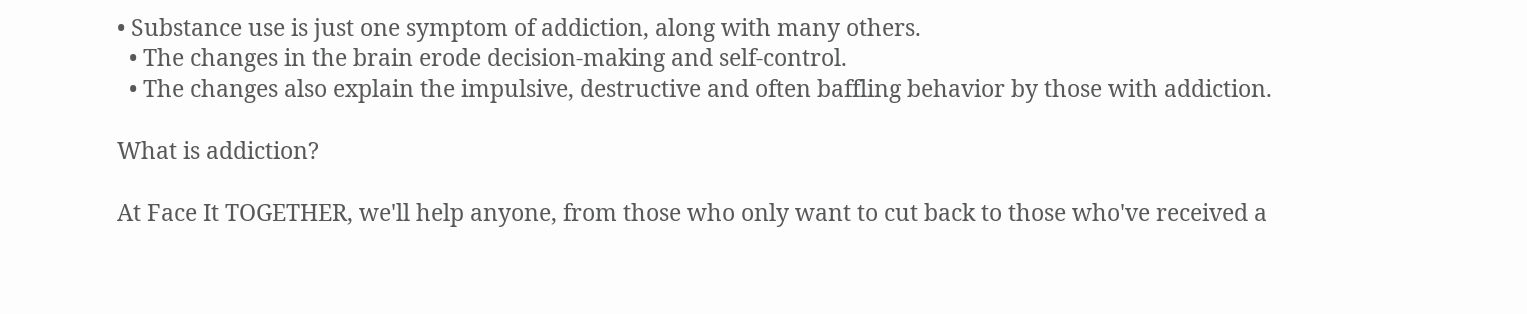• Substance use is just one symptom of addiction, along with many others.
  • The changes in the brain erode decision-making and self-control.
  • The changes also explain the impulsive, destructive and often baffling behavior by those with addiction.

What is addiction?

At Face It TOGETHER, we'll help anyone, from those who only want to cut back to those who've received a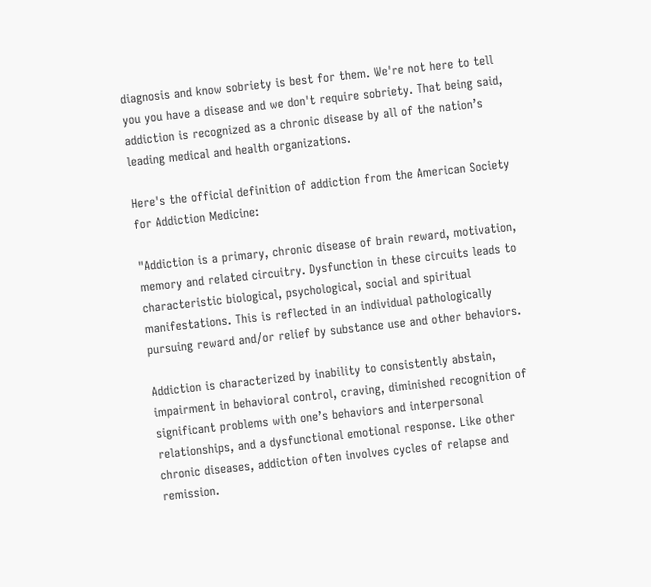diagnosis and know sobriety is best for them. We're not here to tell you you have a disease and we don't require sobriety. That being said, addiction is recognized as a chronic disease by all of the nation’s leading medical and health organizations.

Here's the official definition of addiction from the American Society for Addiction Medicine:

"Addiction is a primary, chronic disease of brain reward, motivation, memory and related circuitry. Dysfunction in these circuits leads to characteristic biological, psychological, social and spiritual manifestations. This is reflected in an individual pathologically pursuing reward and/or relief by substance use and other behaviors.

Addiction is characterized by inability to consistently abstain, impairment in behavioral control, craving, diminished recognition of significant problems with one’s behaviors and interpersonal relationships, and a dysfunctional emotional response. Like other chronic diseases, addiction often involves cycles of relapse and remission.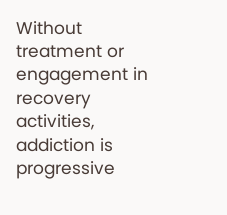Without treatment or engagement in recovery activities, addiction is progressive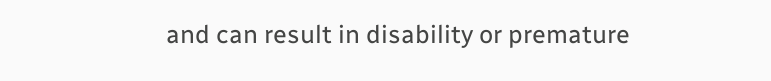and can result in disability or premature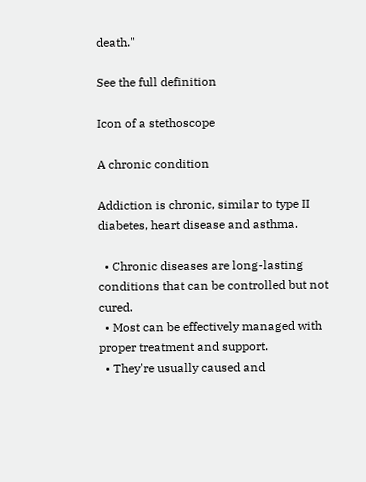death."

See the full definition

Icon of a stethoscope

A chronic condition

Addiction is chronic, similar to type II diabetes, heart disease and asthma.

  • Chronic diseases are long-lasting conditions that can be controlled but not cured.
  • Most can be effectively managed with proper treatment and support.
  • They're usually caused and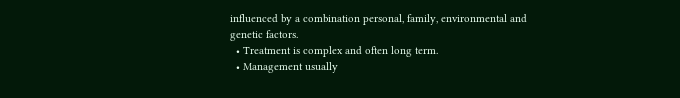influenced by a combination personal, family, environmental and genetic factors.
  • Treatment is complex and often long term.
  • Management usually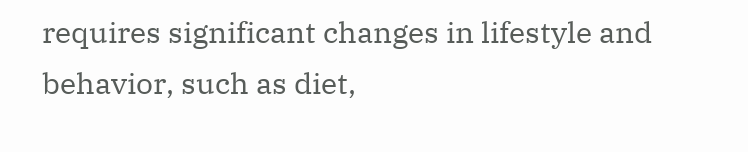requires significant changes in lifestyle and behavior, such as diet,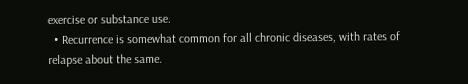exercise or substance use.
  • Recurrence is somewhat common for all chronic diseases, with rates of relapse about the same.